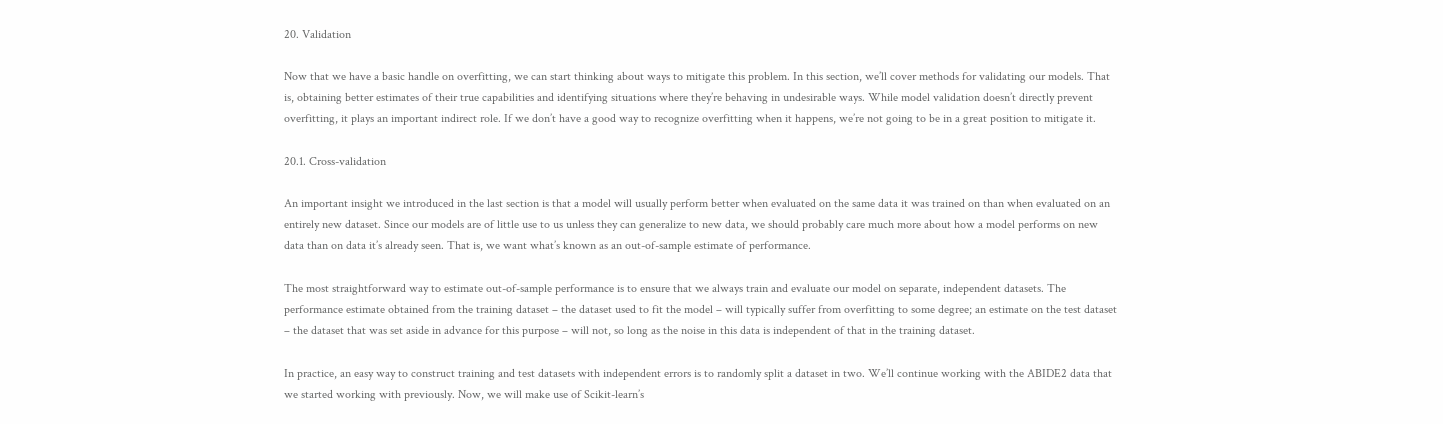20. Validation

Now that we have a basic handle on overfitting, we can start thinking about ways to mitigate this problem. In this section, we’ll cover methods for validating our models. That is, obtaining better estimates of their true capabilities and identifying situations where they’re behaving in undesirable ways. While model validation doesn’t directly prevent overfitting, it plays an important indirect role. If we don’t have a good way to recognize overfitting when it happens, we’re not going to be in a great position to mitigate it.

20.1. Cross-validation

An important insight we introduced in the last section is that a model will usually perform better when evaluated on the same data it was trained on than when evaluated on an entirely new dataset. Since our models are of little use to us unless they can generalize to new data, we should probably care much more about how a model performs on new data than on data it’s already seen. That is, we want what’s known as an out-of-sample estimate of performance.

The most straightforward way to estimate out-of-sample performance is to ensure that we always train and evaluate our model on separate, independent datasets. The performance estimate obtained from the training dataset – the dataset used to fit the model – will typically suffer from overfitting to some degree; an estimate on the test dataset – the dataset that was set aside in advance for this purpose – will not, so long as the noise in this data is independent of that in the training dataset.

In practice, an easy way to construct training and test datasets with independent errors is to randomly split a dataset in two. We’ll continue working with the ABIDE2 data that we started working with previously. Now, we will make use of Scikit-learn’s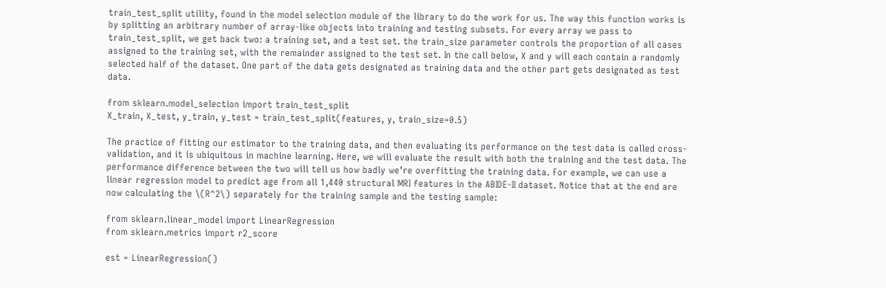train_test_split utility, found in the model selection module of the library to do the work for us. The way this function works is by splitting an arbitrary number of array-like objects into training and testing subsets. For every array we pass to train_test_split, we get back two: a training set, and a test set. the train_size parameter controls the proportion of all cases assigned to the training set, with the remainder assigned to the test set. In the call below, X and y will each contain a randomly selected half of the dataset. One part of the data gets designated as training data and the other part gets designated as test data.

from sklearn.model_selection import train_test_split
X_train, X_test, y_train, y_test = train_test_split(features, y, train_size=0.5)

The practice of fitting our estimator to the training data, and then evaluating its performance on the test data is called cross-validation, and it is ubiquitous in machine learning. Here, we will evaluate the result with both the training and the test data. The performance difference between the two will tell us how badly we’re overfitting the training data. For example, we can use a linear regression model to predict age from all 1,440 structural MRI features in the ABIDE-II dataset. Notice that at the end are now calculating the \(R^2\) separately for the training sample and the testing sample:

from sklearn.linear_model import LinearRegression
from sklearn.metrics import r2_score

est = LinearRegression()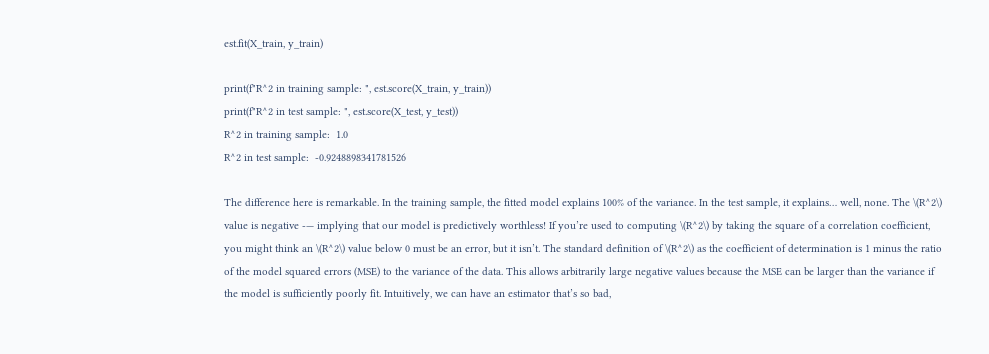est.fit(X_train, y_train)

print(f"R^2 in training sample: ", est.score(X_train, y_train))
print(f"R^2 in test sample: ", est.score(X_test, y_test))
R^2 in training sample:  1.0
R^2 in test sample:  -0.9248898341781526

The difference here is remarkable. In the training sample, the fitted model explains 100% of the variance. In the test sample, it explains… well, none. The \(R^2\) value is negative -— implying that our model is predictively worthless! If you’re used to computing \(R^2\) by taking the square of a correlation coefficient, you might think an \(R^2\) value below 0 must be an error, but it isn’t. The standard definition of \(R^2\) as the coefficient of determination is 1 minus the ratio of the model squared errors (MSE) to the variance of the data. This allows arbitrarily large negative values because the MSE can be larger than the variance if the model is sufficiently poorly fit. Intuitively, we can have an estimator that’s so bad,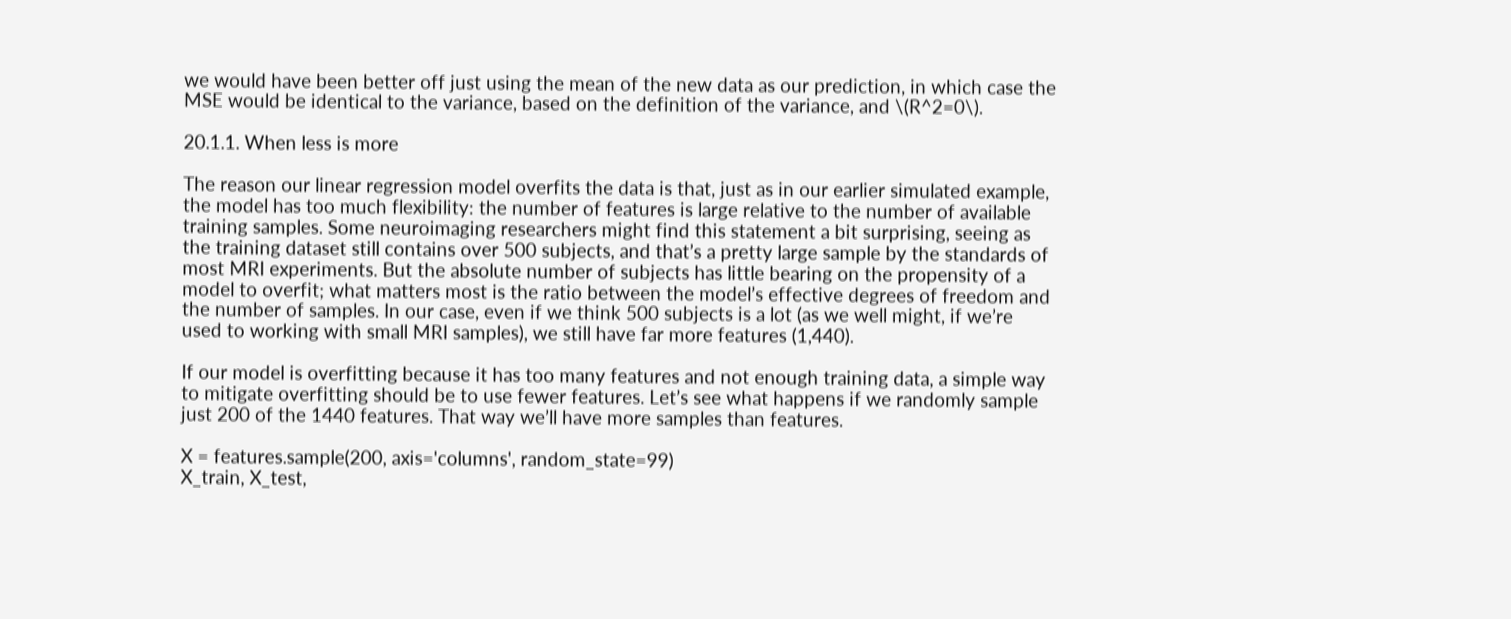we would have been better off just using the mean of the new data as our prediction, in which case the MSE would be identical to the variance, based on the definition of the variance, and \(R^2=0\).

20.1.1. When less is more

The reason our linear regression model overfits the data is that, just as in our earlier simulated example, the model has too much flexibility: the number of features is large relative to the number of available training samples. Some neuroimaging researchers might find this statement a bit surprising, seeing as the training dataset still contains over 500 subjects, and that’s a pretty large sample by the standards of most MRI experiments. But the absolute number of subjects has little bearing on the propensity of a model to overfit; what matters most is the ratio between the model’s effective degrees of freedom and the number of samples. In our case, even if we think 500 subjects is a lot (as we well might, if we’re used to working with small MRI samples), we still have far more features (1,440).

If our model is overfitting because it has too many features and not enough training data, a simple way to mitigate overfitting should be to use fewer features. Let’s see what happens if we randomly sample just 200 of the 1440 features. That way we’ll have more samples than features.

X = features.sample(200, axis='columns', random_state=99)
X_train, X_test,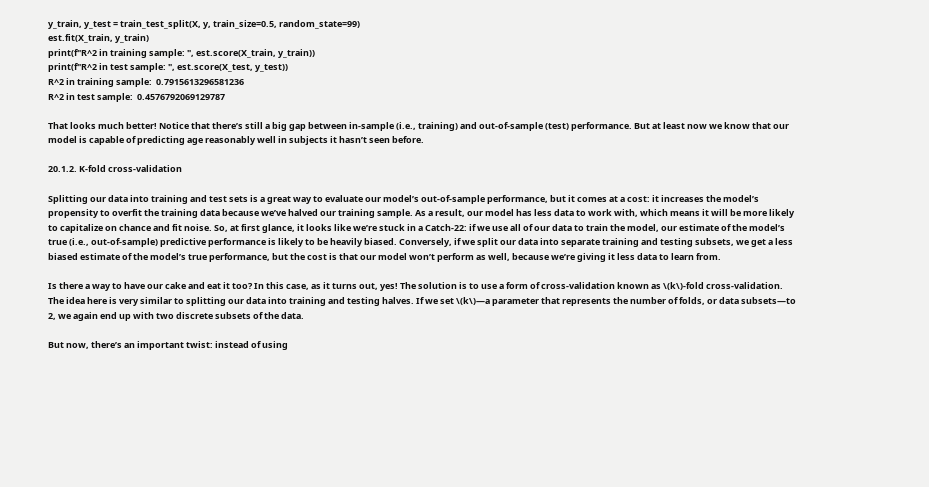y_train, y_test = train_test_split(X, y, train_size=0.5, random_state=99)
est.fit(X_train, y_train)
print(f"R^2 in training sample: ", est.score(X_train, y_train))
print(f"R^2 in test sample: ", est.score(X_test, y_test))
R^2 in training sample:  0.7915613296581236
R^2 in test sample:  0.4576792069129787

That looks much better! Notice that there’s still a big gap between in-sample (i.e., training) and out-of-sample (test) performance. But at least now we know that our model is capable of predicting age reasonably well in subjects it hasn’t seen before.

20.1.2. K-fold cross-validation

Splitting our data into training and test sets is a great way to evaluate our model’s out-of-sample performance, but it comes at a cost: it increases the model’s propensity to overfit the training data because we’ve halved our training sample. As a result, our model has less data to work with, which means it will be more likely to capitalize on chance and fit noise. So, at first glance, it looks like we’re stuck in a Catch-22: if we use all of our data to train the model, our estimate of the model’s true (i.e., out-of-sample) predictive performance is likely to be heavily biased. Conversely, if we split our data into separate training and testing subsets, we get a less biased estimate of the model’s true performance, but the cost is that our model won’t perform as well, because we’re giving it less data to learn from.

Is there a way to have our cake and eat it too? In this case, as it turns out, yes! The solution is to use a form of cross-validation known as \(k\)-fold cross-validation. The idea here is very similar to splitting our data into training and testing halves. If we set \(k\)—a parameter that represents the number of folds, or data subsets—to 2, we again end up with two discrete subsets of the data.

But now, there’s an important twist: instead of using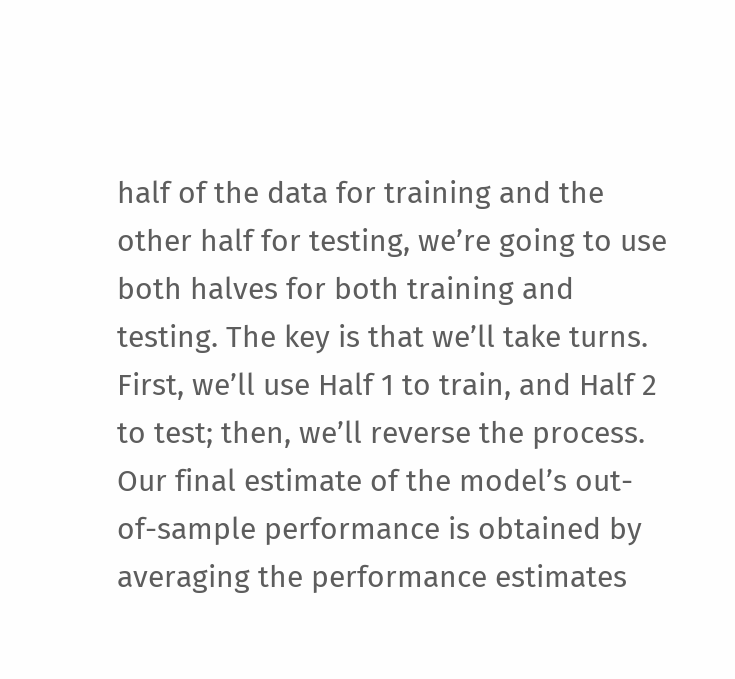half of the data for training and the other half for testing, we’re going to use both halves for both training and testing. The key is that we’ll take turns. First, we’ll use Half 1 to train, and Half 2 to test; then, we’ll reverse the process. Our final estimate of the model’s out-of-sample performance is obtained by averaging the performance estimates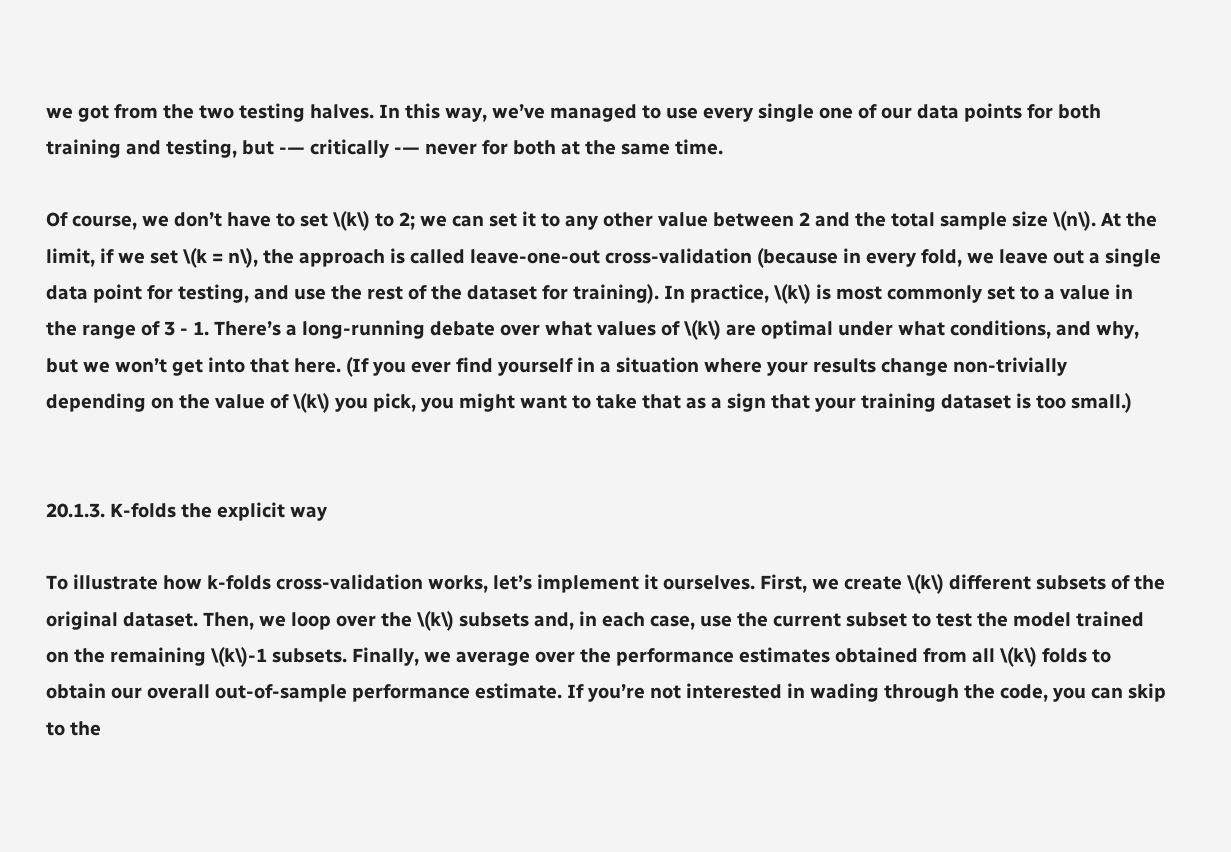we got from the two testing halves. In this way, we’ve managed to use every single one of our data points for both training and testing, but -— critically -— never for both at the same time.

Of course, we don’t have to set \(k\) to 2; we can set it to any other value between 2 and the total sample size \(n\). At the limit, if we set \(k = n\), the approach is called leave-one-out cross-validation (because in every fold, we leave out a single data point for testing, and use the rest of the dataset for training). In practice, \(k\) is most commonly set to a value in the range of 3 - 1. There’s a long-running debate over what values of \(k\) are optimal under what conditions, and why, but we won’t get into that here. (If you ever find yourself in a situation where your results change non-trivially depending on the value of \(k\) you pick, you might want to take that as a sign that your training dataset is too small.)


20.1.3. K-folds the explicit way

To illustrate how k-folds cross-validation works, let’s implement it ourselves. First, we create \(k\) different subsets of the original dataset. Then, we loop over the \(k\) subsets and, in each case, use the current subset to test the model trained on the remaining \(k\)-1 subsets. Finally, we average over the performance estimates obtained from all \(k\) folds to obtain our overall out-of-sample performance estimate. If you’re not interested in wading through the code, you can skip to the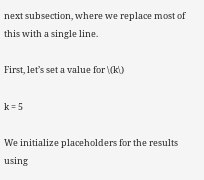next subsection, where we replace most of this with a single line.

First, let’s set a value for \(k\)

k = 5

We initialize placeholders for the results using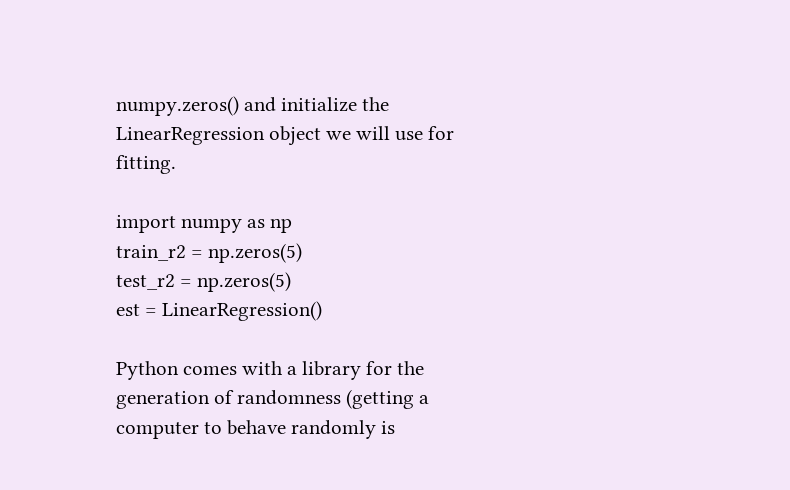numpy.zeros() and initialize the LinearRegression object we will use for fitting.

import numpy as np
train_r2 = np.zeros(5)
test_r2 = np.zeros(5)
est = LinearRegression()

Python comes with a library for the generation of randomness (getting a computer to behave randomly is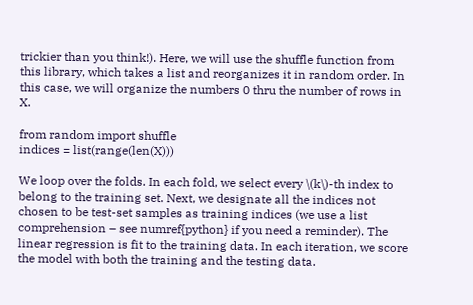trickier than you think!). Here, we will use the shuffle function from this library, which takes a list and reorganizes it in random order. In this case, we will organize the numbers 0 thru the number of rows in X.

from random import shuffle
indices = list(range(len(X)))

We loop over the folds. In each fold, we select every \(k\)-th index to belong to the training set. Next, we designate all the indices not chosen to be test-set samples as training indices (we use a list comprehension – see numref{python} if you need a reminder). The linear regression is fit to the training data. In each iteration, we score the model with both the training and the testing data.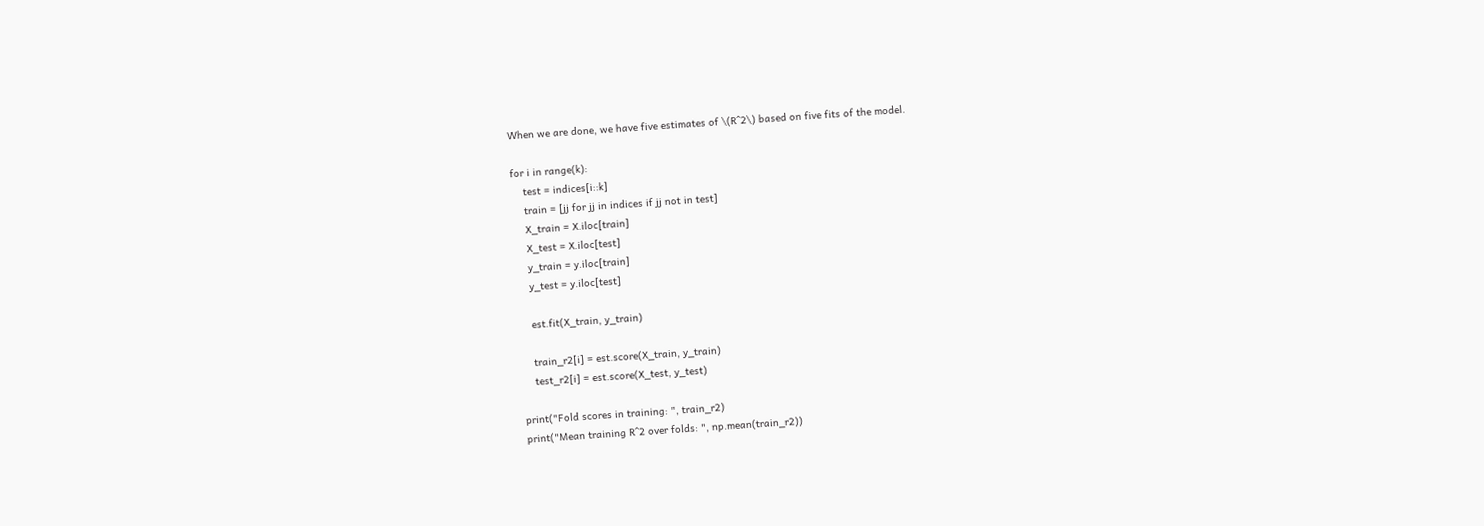When we are done, we have five estimates of \(R^2\) based on five fits of the model.

for i in range(k):
    test = indices[i::k]
    train = [jj for jj in indices if jj not in test]
    X_train = X.iloc[train]
    X_test = X.iloc[test]
    y_train = y.iloc[train]
    y_test = y.iloc[test]

    est.fit(X_train, y_train)

    train_r2[i] = est.score(X_train, y_train)
    test_r2[i] = est.score(X_test, y_test)

print("Fold scores in training: ", train_r2)
print("Mean training R^2 over folds: ", np.mean(train_r2))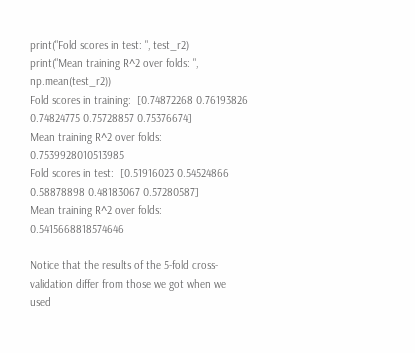print("Fold scores in test: ", test_r2)
print("Mean training R^2 over folds: ", np.mean(test_r2))
Fold scores in training:  [0.74872268 0.76193826 0.74824775 0.75728857 0.75376674]
Mean training R^2 over folds:  0.7539928010513985
Fold scores in test:  [0.51916023 0.54524866 0.58878898 0.48183067 0.57280587]
Mean training R^2 over folds:  0.5415668818574646

Notice that the results of the 5-fold cross-validation differ from those we got when we used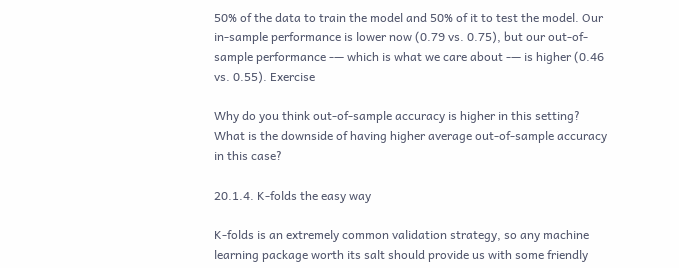50% of the data to train the model and 50% of it to test the model. Our in-sample performance is lower now (0.79 vs. 0.75), but our out-of-sample performance -— which is what we care about -— is higher (0.46 vs. 0.55). Exercise

Why do you think out-of-sample accuracy is higher in this setting? What is the downside of having higher average out-of-sample accuracy in this case?

20.1.4. K-folds the easy way

K-folds is an extremely common validation strategy, so any machine learning package worth its salt should provide us with some friendly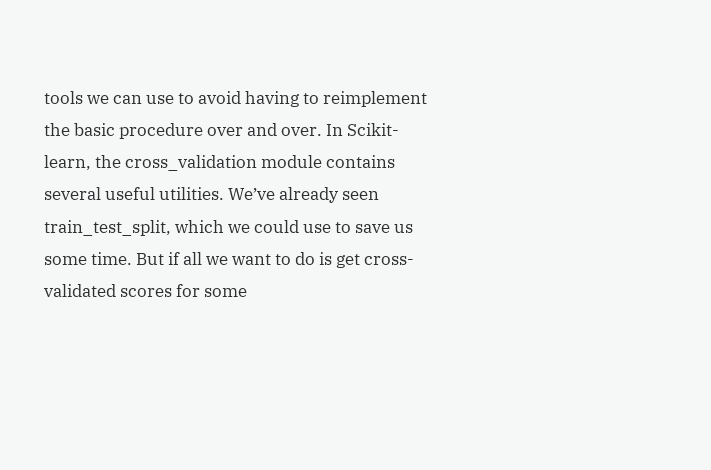tools we can use to avoid having to reimplement the basic procedure over and over. In Scikit-learn, the cross_validation module contains several useful utilities. We’ve already seen train_test_split, which we could use to save us some time. But if all we want to do is get cross-validated scores for some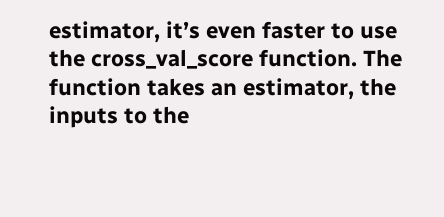estimator, it’s even faster to use the cross_val_score function. The function takes an estimator, the inputs to the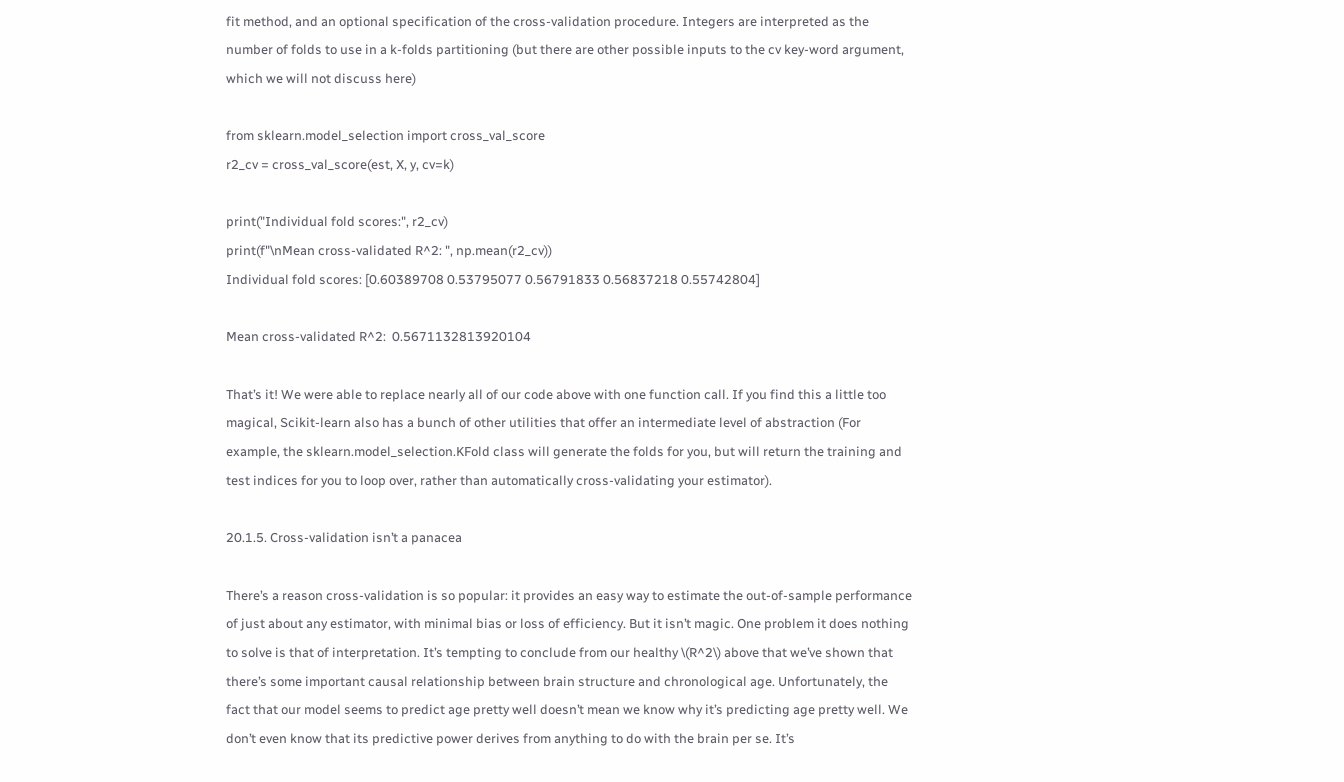fit method, and an optional specification of the cross-validation procedure. Integers are interpreted as the number of folds to use in a k-folds partitioning (but there are other possible inputs to the cv key-word argument, which we will not discuss here)

from sklearn.model_selection import cross_val_score
r2_cv = cross_val_score(est, X, y, cv=k)

print("Individual fold scores:", r2_cv)
print(f"\nMean cross-validated R^2: ", np.mean(r2_cv))
Individual fold scores: [0.60389708 0.53795077 0.56791833 0.56837218 0.55742804]

Mean cross-validated R^2:  0.5671132813920104

That’s it! We were able to replace nearly all of our code above with one function call. If you find this a little too magical, Scikit-learn also has a bunch of other utilities that offer an intermediate level of abstraction (For example, the sklearn.model_selection.KFold class will generate the folds for you, but will return the training and test indices for you to loop over, rather than automatically cross-validating your estimator).

20.1.5. Cross-validation isn’t a panacea

There’s a reason cross-validation is so popular: it provides an easy way to estimate the out-of-sample performance of just about any estimator, with minimal bias or loss of efficiency. But it isn’t magic. One problem it does nothing to solve is that of interpretation. It’s tempting to conclude from our healthy \(R^2\) above that we’ve shown that there’s some important causal relationship between brain structure and chronological age. Unfortunately, the fact that our model seems to predict age pretty well doesn’t mean we know why it’s predicting age pretty well. We don’t even know that its predictive power derives from anything to do with the brain per se. It’s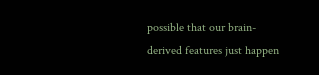possible that our brain-derived features just happen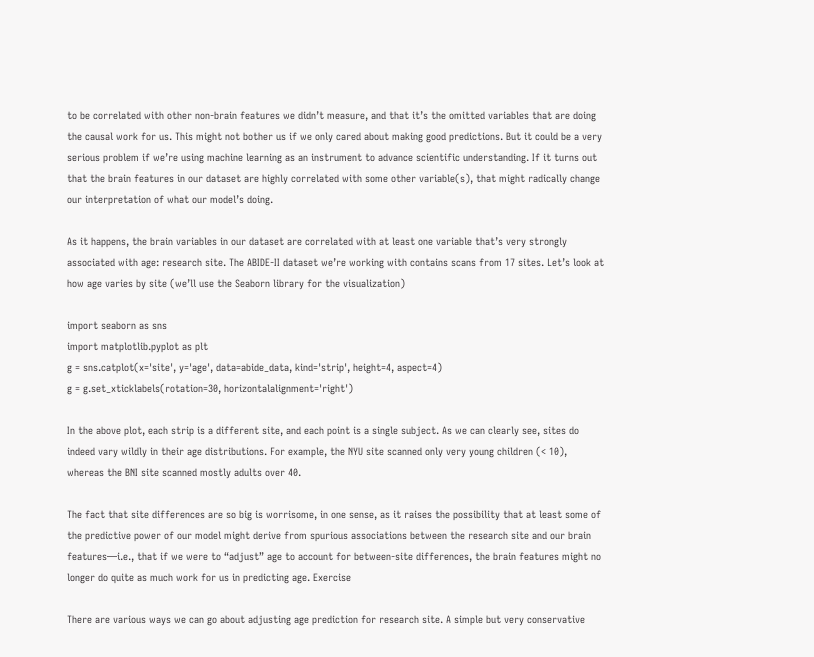to be correlated with other non-brain features we didn’t measure, and that it’s the omitted variables that are doing the causal work for us. This might not bother us if we only cared about making good predictions. But it could be a very serious problem if we’re using machine learning as an instrument to advance scientific understanding. If it turns out that the brain features in our dataset are highly correlated with some other variable(s), that might radically change our interpretation of what our model’s doing.

As it happens, the brain variables in our dataset are correlated with at least one variable that’s very strongly associated with age: research site. The ABIDE-II dataset we’re working with contains scans from 17 sites. Let’s look at how age varies by site (we’ll use the Seaborn library for the visualization)

import seaborn as sns
import matplotlib.pyplot as plt
g = sns.catplot(x='site', y='age', data=abide_data, kind='strip', height=4, aspect=4)
g = g.set_xticklabels(rotation=30, horizontalalignment='right')

In the above plot, each strip is a different site, and each point is a single subject. As we can clearly see, sites do indeed vary wildly in their age distributions. For example, the NYU site scanned only very young children (< 10), whereas the BNI site scanned mostly adults over 40.

The fact that site differences are so big is worrisome, in one sense, as it raises the possibility that at least some of the predictive power of our model might derive from spurious associations between the research site and our brain features—i.e., that if we were to “adjust” age to account for between-site differences, the brain features might no longer do quite as much work for us in predicting age. Exercise

There are various ways we can go about adjusting age prediction for research site. A simple but very conservative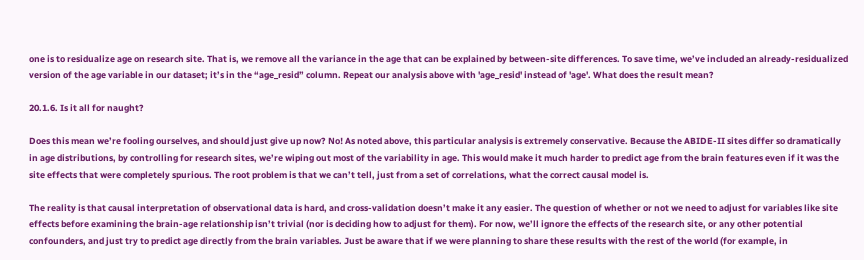one is to residualize age on research site. That is, we remove all the variance in the age that can be explained by between-site differences. To save time, we’ve included an already-residualized version of the age variable in our dataset; it’s in the “age_resid” column. Repeat our analysis above with 'age_resid' instead of 'age'. What does the result mean?

20.1.6. Is it all for naught?

Does this mean we’re fooling ourselves, and should just give up now? No! As noted above, this particular analysis is extremely conservative. Because the ABIDE-II sites differ so dramatically in age distributions, by controlling for research sites, we’re wiping out most of the variability in age. This would make it much harder to predict age from the brain features even if it was the site effects that were completely spurious. The root problem is that we can’t tell, just from a set of correlations, what the correct causal model is.

The reality is that causal interpretation of observational data is hard, and cross-validation doesn’t make it any easier. The question of whether or not we need to adjust for variables like site effects before examining the brain-age relationship isn’t trivial (nor is deciding how to adjust for them). For now, we’ll ignore the effects of the research site, or any other potential confounders, and just try to predict age directly from the brain variables. Just be aware that if we were planning to share these results with the rest of the world (for example, in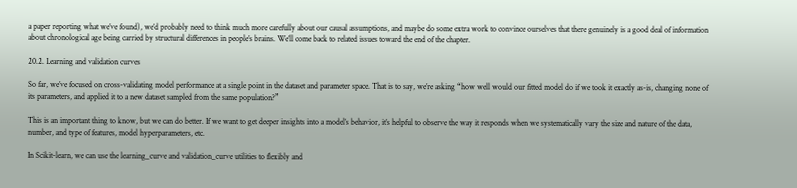a paper reporting what we’ve found), we’d probably need to think much more carefully about our causal assumptions, and maybe do some extra work to convince ourselves that there genuinely is a good deal of information about chronological age being carried by structural differences in people’s brains. We’ll come back to related issues toward the end of the chapter.

20.2. Learning and validation curves

So far, we’ve focused on cross-validating model performance at a single point in the dataset and parameter space. That is to say, we’re asking “how well would our fitted model do if we took it exactly as-is, changing none of its parameters, and applied it to a new dataset sampled from the same population?”

This is an important thing to know, but we can do better. If we want to get deeper insights into a model’s behavior, it’s helpful to observe the way it responds when we systematically vary the size and nature of the data, number, and type of features, model hyperparameters, etc.

In Scikit-learn, we can use the learning_curve and validation_curve utilities to flexibly and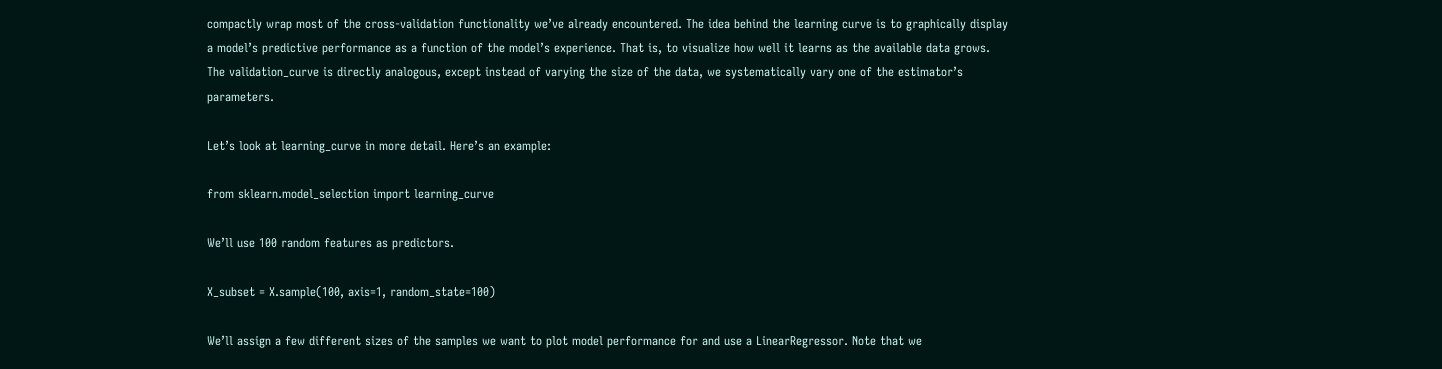compactly wrap most of the cross-validation functionality we’ve already encountered. The idea behind the learning curve is to graphically display a model’s predictive performance as a function of the model’s experience. That is, to visualize how well it learns as the available data grows. The validation_curve is directly analogous, except instead of varying the size of the data, we systematically vary one of the estimator’s parameters.

Let’s look at learning_curve in more detail. Here’s an example:

from sklearn.model_selection import learning_curve

We’ll use 100 random features as predictors.

X_subset = X.sample(100, axis=1, random_state=100)

We’ll assign a few different sizes of the samples we want to plot model performance for and use a LinearRegressor. Note that we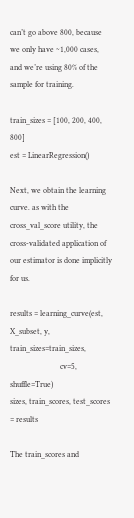can’t go above 800, because we only have ~1,000 cases, and we’re using 80% of the sample for training.

train_sizes = [100, 200, 400, 800]
est = LinearRegression()

Next, we obtain the learning curve. as with the cross_val_score utility, the cross-validated application of our estimator is done implicitly for us.

results = learning_curve(est, X_subset, y, train_sizes=train_sizes,
                         cv=5, shuffle=True)
sizes, train_scores, test_scores = results

The train_scores and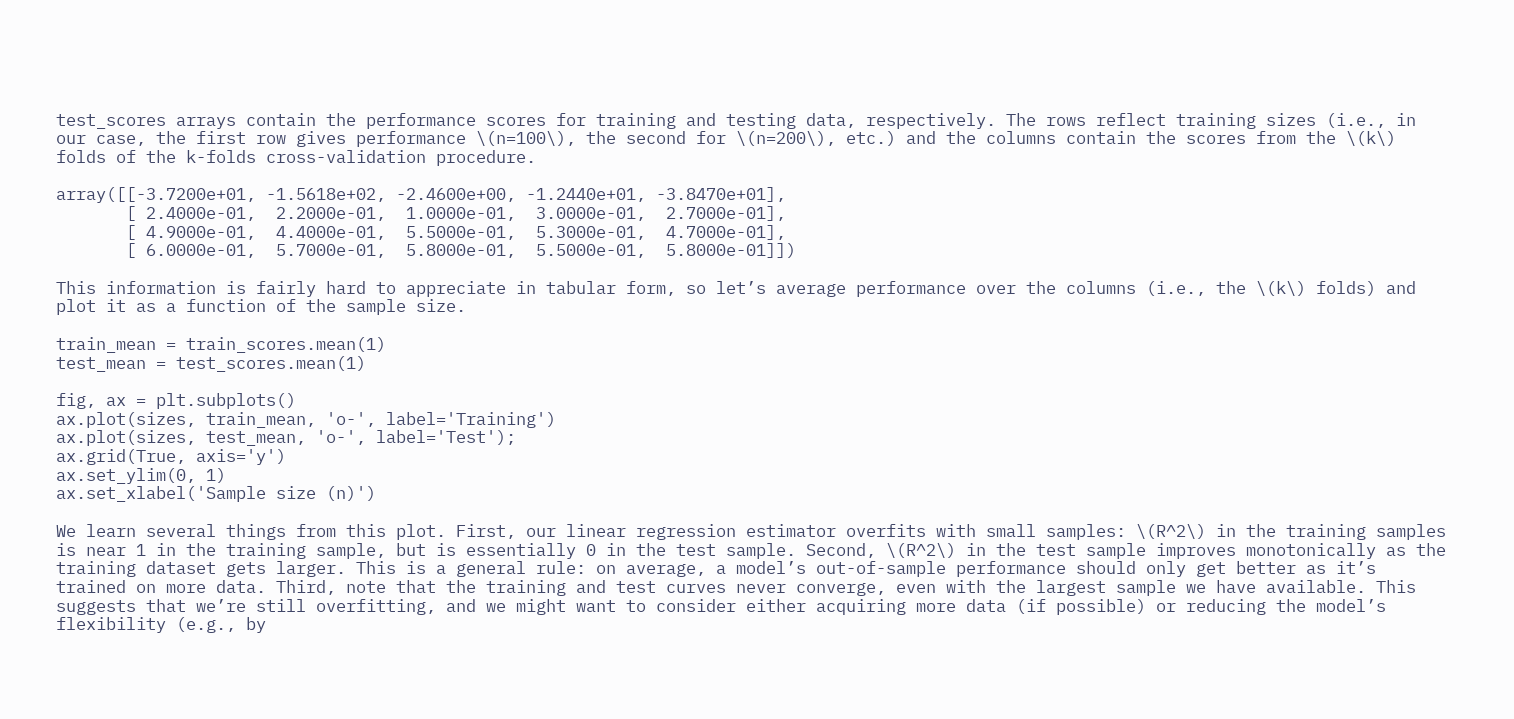test_scores arrays contain the performance scores for training and testing data, respectively. The rows reflect training sizes (i.e., in our case, the first row gives performance \(n=100\), the second for \(n=200\), etc.) and the columns contain the scores from the \(k\) folds of the k-folds cross-validation procedure.

array([[-3.7200e+01, -1.5618e+02, -2.4600e+00, -1.2440e+01, -3.8470e+01],
       [ 2.4000e-01,  2.2000e-01,  1.0000e-01,  3.0000e-01,  2.7000e-01],
       [ 4.9000e-01,  4.4000e-01,  5.5000e-01,  5.3000e-01,  4.7000e-01],
       [ 6.0000e-01,  5.7000e-01,  5.8000e-01,  5.5000e-01,  5.8000e-01]])

This information is fairly hard to appreciate in tabular form, so let’s average performance over the columns (i.e., the \(k\) folds) and plot it as a function of the sample size.

train_mean = train_scores.mean(1)
test_mean = test_scores.mean(1)

fig, ax = plt.subplots()
ax.plot(sizes, train_mean, 'o-', label='Training')
ax.plot(sizes, test_mean, 'o-', label='Test');
ax.grid(True, axis='y')
ax.set_ylim(0, 1)
ax.set_xlabel('Sample size (n)')

We learn several things from this plot. First, our linear regression estimator overfits with small samples: \(R^2\) in the training samples is near 1 in the training sample, but is essentially 0 in the test sample. Second, \(R^2\) in the test sample improves monotonically as the training dataset gets larger. This is a general rule: on average, a model’s out-of-sample performance should only get better as it’s trained on more data. Third, note that the training and test curves never converge, even with the largest sample we have available. This suggests that we’re still overfitting, and we might want to consider either acquiring more data (if possible) or reducing the model’s flexibility (e.g., by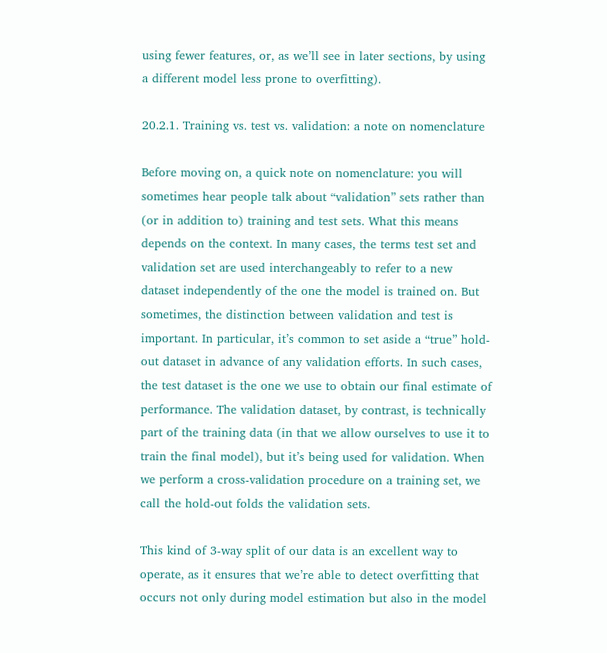using fewer features, or, as we’ll see in later sections, by using a different model less prone to overfitting).

20.2.1. Training vs. test vs. validation: a note on nomenclature

Before moving on, a quick note on nomenclature: you will sometimes hear people talk about “validation” sets rather than (or in addition to) training and test sets. What this means depends on the context. In many cases, the terms test set and validation set are used interchangeably to refer to a new dataset independently of the one the model is trained on. But sometimes, the distinction between validation and test is important. In particular, it’s common to set aside a “true” hold-out dataset in advance of any validation efforts. In such cases, the test dataset is the one we use to obtain our final estimate of performance. The validation dataset, by contrast, is technically part of the training data (in that we allow ourselves to use it to train the final model), but it’s being used for validation. When we perform a cross-validation procedure on a training set, we call the hold-out folds the validation sets.

This kind of 3-way split of our data is an excellent way to operate, as it ensures that we’re able to detect overfitting that occurs not only during model estimation but also in the model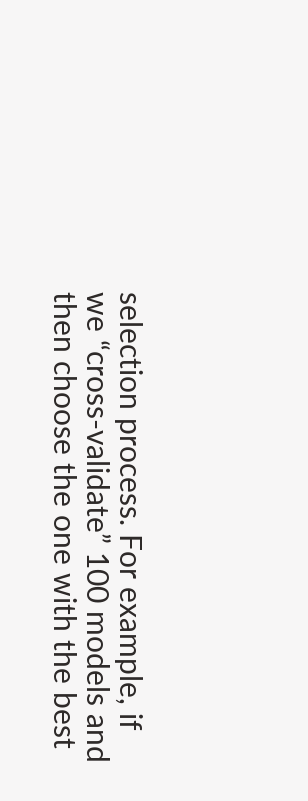selection process. For example, if we “cross-validate” 100 models and then choose the one with the best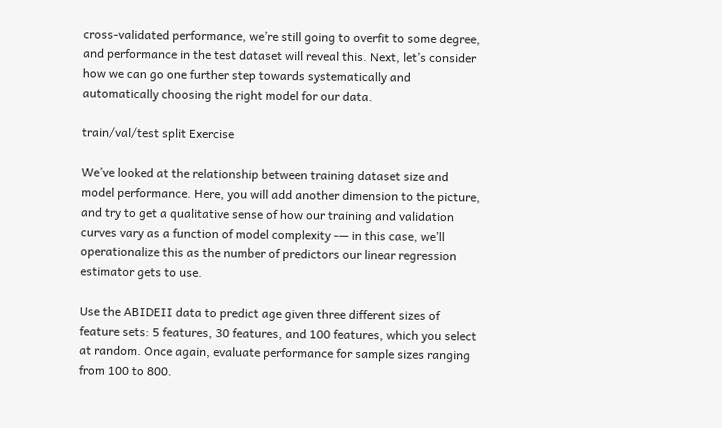cross-validated performance, we’re still going to overfit to some degree, and performance in the test dataset will reveal this. Next, let’s consider how we can go one further step towards systematically and automatically choosing the right model for our data.

train/val/test split Exercise

We’ve looked at the relationship between training dataset size and model performance. Here, you will add another dimension to the picture, and try to get a qualitative sense of how our training and validation curves vary as a function of model complexity -— in this case, we’ll operationalize this as the number of predictors our linear regression estimator gets to use.

Use the ABIDEII data to predict age given three different sizes of feature sets: 5 features, 30 features, and 100 features, which you select at random. Once again, evaluate performance for sample sizes ranging from 100 to 800.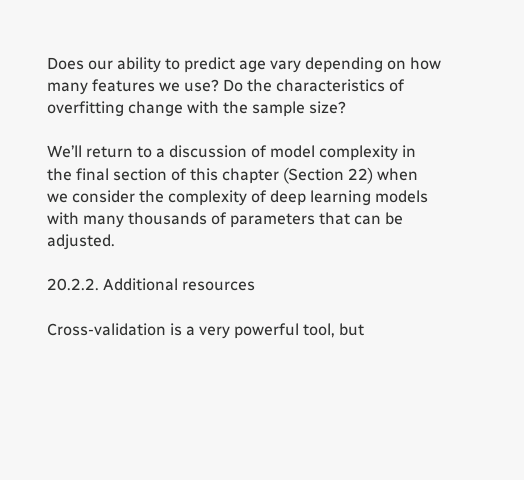Does our ability to predict age vary depending on how many features we use? Do the characteristics of overfitting change with the sample size?

We’ll return to a discussion of model complexity in the final section of this chapter (Section 22) when we consider the complexity of deep learning models with many thousands of parameters that can be adjusted.

20.2.2. Additional resources

Cross-validation is a very powerful tool, but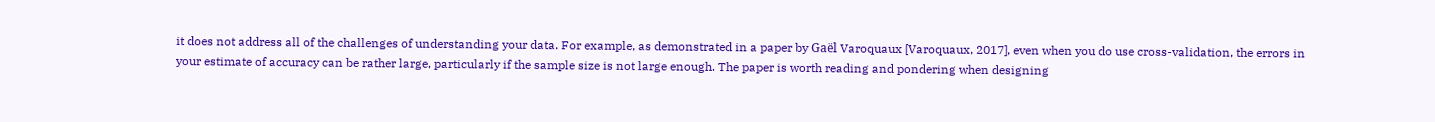it does not address all of the challenges of understanding your data. For example, as demonstrated in a paper by Gaël Varoquaux [Varoquaux, 2017], even when you do use cross-validation, the errors in your estimate of accuracy can be rather large, particularly if the sample size is not large enough. The paper is worth reading and pondering when designing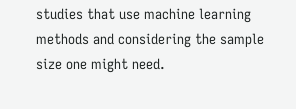studies that use machine learning methods and considering the sample size one might need.